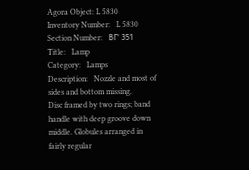Agora Object: L 5830
Inventory Number:   L 5830
Section Number:   ΒΓ' 351
Title:   Lamp
Category:   Lamps
Description:   Nozzle and most of sides and bottom missing.
Disc framed by two rings; band handle with deep groove down middle. Globules arranged in fairly regular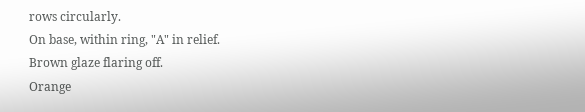rows circularly.
On base, within ring, "A" in relief.
Brown glaze flaring off.
Orange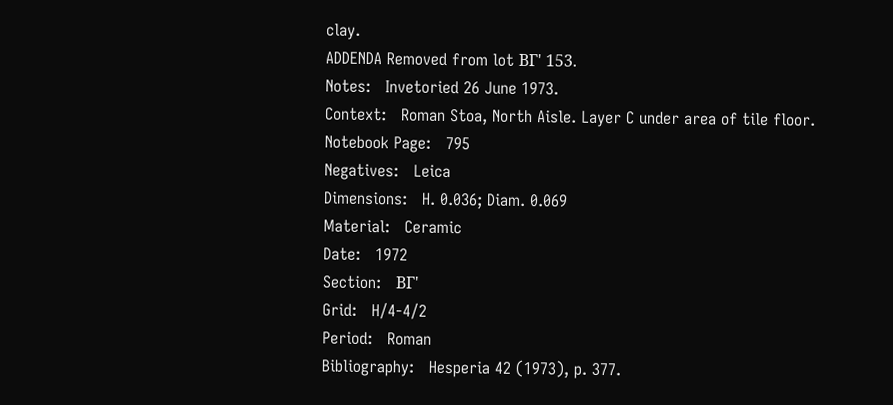clay.
ADDENDA Removed from lot ΒΓ' 153.
Notes:   Invetoried 26 June 1973.
Context:   Roman Stoa, North Aisle. Layer C under area of tile floor.
Notebook Page:   795
Negatives:   Leica
Dimensions:   H. 0.036; Diam. 0.069
Material:   Ceramic
Date:   1972
Section:   ΒΓ'
Grid:   H/4-4/2
Period:   Roman
Bibliography:   Hesperia 42 (1973), p. 377.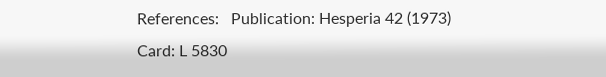References:   Publication: Hesperia 42 (1973)
Card: L 5830